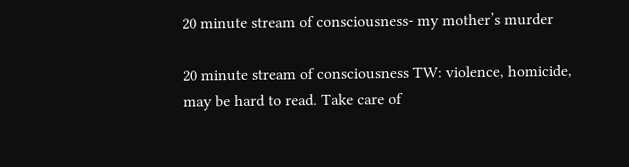20 minute stream of consciousness- my mother’s murder

20 minute stream of consciousness TW: violence, homicide, may be hard to read. Take care of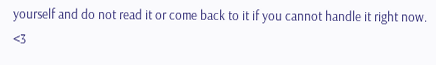yourself and do not read it or come back to it if you cannot handle it right now. <3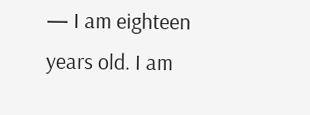— I am eighteen years old. I am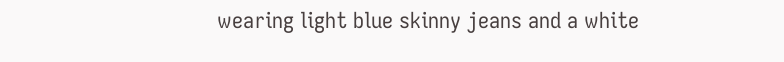wearing light blue skinny jeans and a white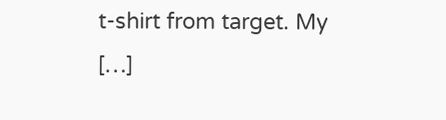t-shirt from target. My […]